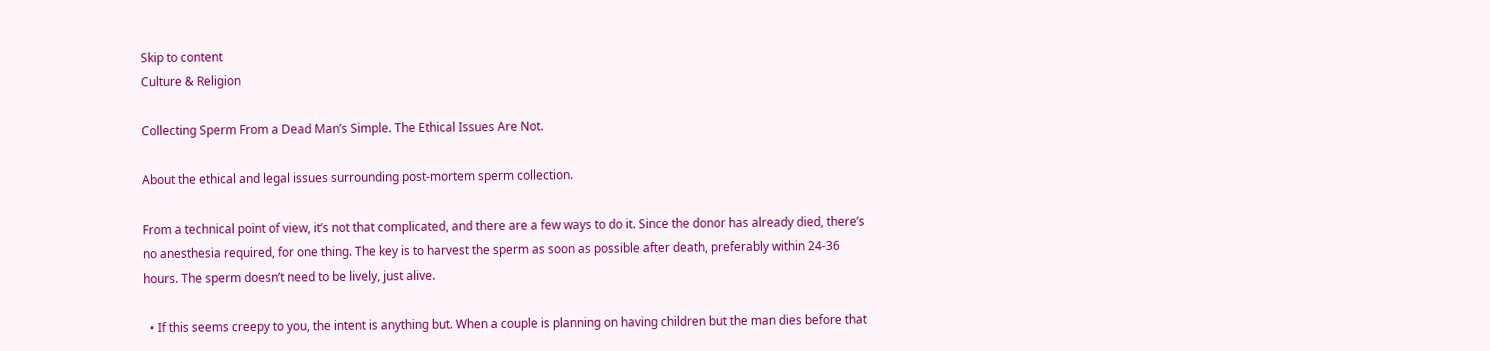Skip to content
Culture & Religion

Collecting Sperm From a Dead Man’s Simple. The Ethical Issues Are Not.

About the ethical and legal issues surrounding post-mortem sperm collection.

From a technical point of view, it’s not that complicated, and there are a few ways to do it. Since the donor has already died, there’s no anesthesia required, for one thing. The key is to harvest the sperm as soon as possible after death, preferably within 24-36 hours. The sperm doesn’t need to be lively, just alive.

  • If this seems creepy to you, the intent is anything but. When a couple is planning on having children but the man dies before that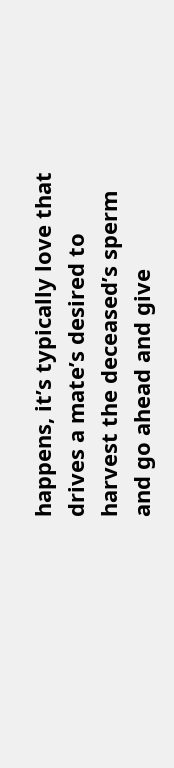happens, it’s typically love that drives a mate’s desired to harvest the deceased’s sperm and go ahead and give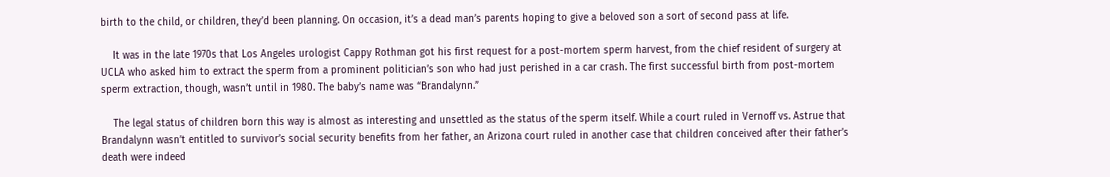birth to the child, or children, they’d been planning. On occasion, it’s a dead man’s parents hoping to give a beloved son a sort of second pass at life.

    It was in the late 1970s that Los Angeles urologist Cappy Rothman got his first request for a post-mortem sperm harvest, from the chief resident of surgery at UCLA who asked him to extract the sperm from a prominent politician’s son who had just perished in a car crash. The first successful birth from post-mortem sperm extraction, though, wasn’t until in 1980. The baby’s name was “Brandalynn.”

    The legal status of children born this way is almost as interesting and unsettled as the status of the sperm itself. While a court ruled in Vernoff vs. Astrue that Brandalynn wasn’t entitled to survivor’s social security benefits from her father, an Arizona court ruled in another case that children conceived after their father’s death were indeed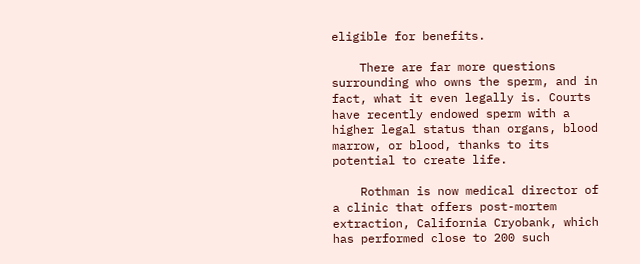eligible for benefits.

    There are far more questions surrounding who owns the sperm, and in fact, what it even legally is. Courts have recently endowed sperm with a higher legal status than organs, blood marrow, or blood, thanks to its potential to create life.

    Rothman is now medical director of a clinic that offers post-mortem extraction, California Cryobank, which has performed close to 200 such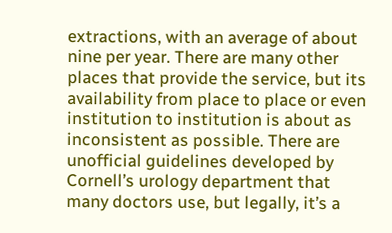extractions, with an average of about nine per year. There are many other places that provide the service, but its availability from place to place or even institution to institution is about as inconsistent as possible. There are unofficial guidelines developed by Cornell’s urology department that many doctors use, but legally, it’s a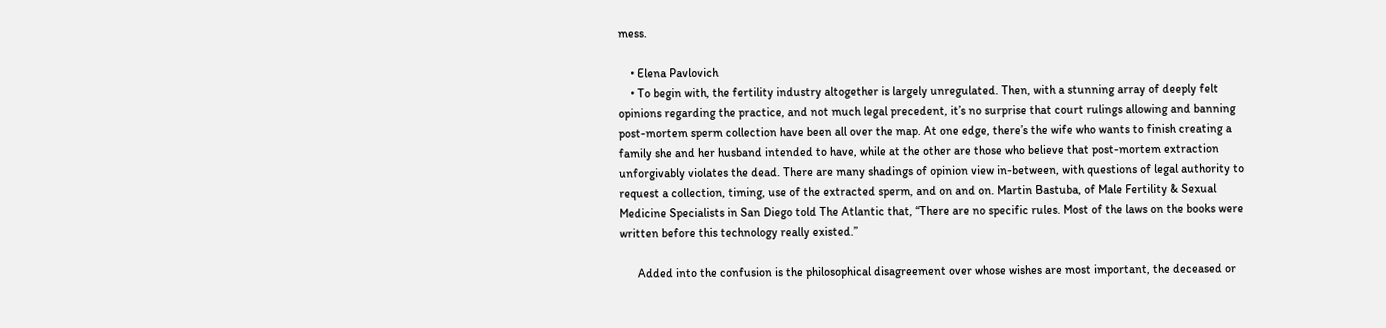mess.

    • Elena Pavlovich
    • To begin with, the fertility industry altogether is largely unregulated. Then, with a stunning array of deeply felt opinions regarding the practice, and not much legal precedent, it’s no surprise that court rulings allowing and banning post-mortem sperm collection have been all over the map. At one edge, there’s the wife who wants to finish creating a family she and her husband intended to have, while at the other are those who believe that post-mortem extraction unforgivably violates the dead. There are many shadings of opinion view in-between, with questions of legal authority to request a collection, timing, use of the extracted sperm, and on and on. Martin Bastuba, of Male Fertility & Sexual Medicine Specialists in San Diego told The Atlantic that, “There are no specific rules. Most of the laws on the books were written before this technology really existed.”

      Added into the confusion is the philosophical disagreement over whose wishes are most important, the deceased or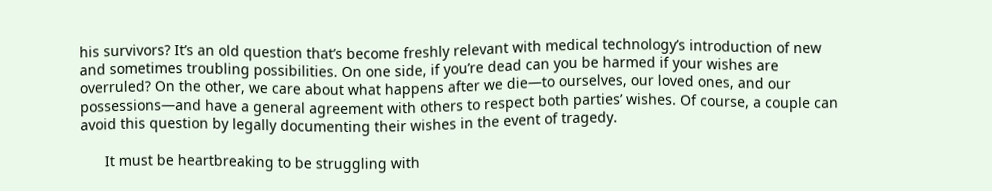his survivors? It’s an old question that’s become freshly relevant with medical technology’s introduction of new and sometimes troubling possibilities. On one side, if you’re dead can you be harmed if your wishes are overruled? On the other, we care about what happens after we die—to ourselves, our loved ones, and our possessions—and have a general agreement with others to respect both parties’ wishes. Of course, a couple can avoid this question by legally documenting their wishes in the event of tragedy.

      It must be heartbreaking to be struggling with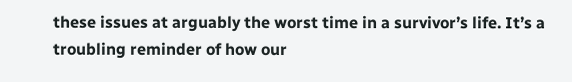these issues at arguably the worst time in a survivor’s life. It’s a troubling reminder of how our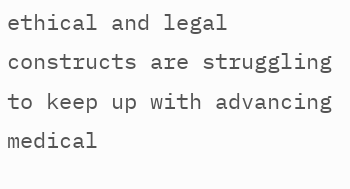ethical and legal constructs are struggling to keep up with advancing medical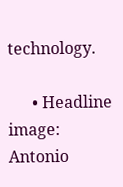technology.

      • Headline image: Antonio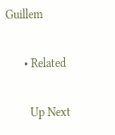Guillem

      • Related

        Up Next